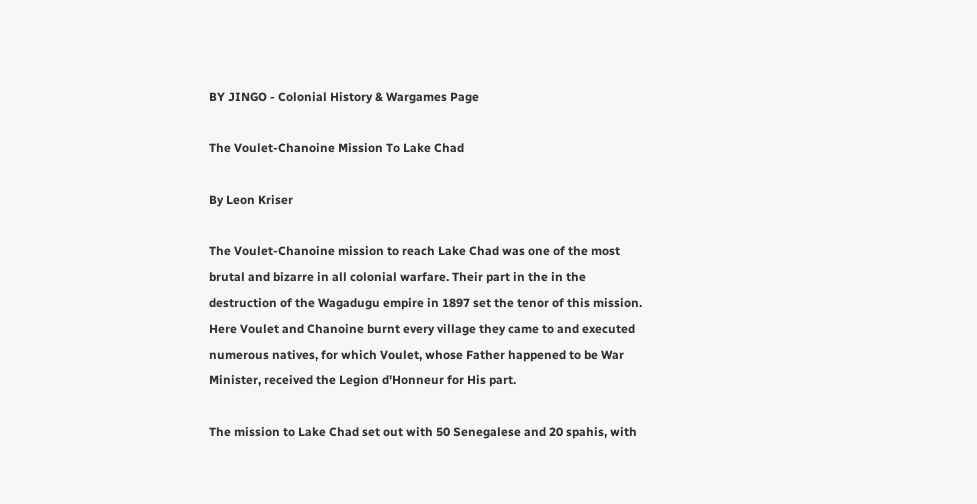BY JINGO - Colonial History & Wargames Page

The Voulet-Chanoine Mission To Lake Chad

By Leon Kriser

The Voulet-Chanoine mission to reach Lake Chad was one of the most brutal and bizarre in all colonial warfare. Their part in the in the destruction of the Wagadugu empire in 1897 set the tenor of this mission. Here Voulet and Chanoine burnt every village they came to and executed numerous natives, for which Voulet, whose Father happened to be War Minister, received the Legion d'Honneur for His part.

The mission to Lake Chad set out with 50 Senegalese and 20 spahis, with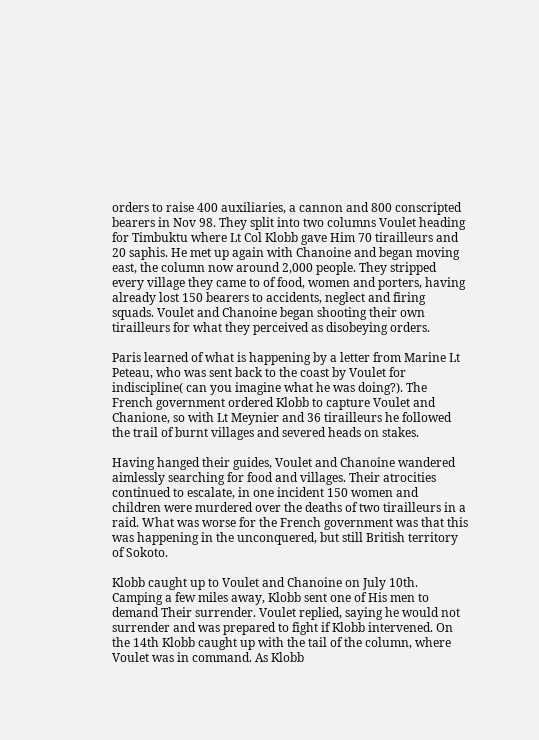orders to raise 400 auxiliaries, a cannon and 800 conscripted bearers in Nov 98. They split into two columns Voulet heading for Timbuktu where Lt Col Klobb gave Him 70 tirailleurs and 20 saphis. He met up again with Chanoine and began moving east, the column now around 2,000 people. They stripped every village they came to of food, women and porters, having already lost 150 bearers to accidents, neglect and firing squads. Voulet and Chanoine began shooting their own tirailleurs for what they perceived as disobeying orders.

Paris learned of what is happening by a letter from Marine Lt Peteau, who was sent back to the coast by Voulet for indiscipline( can you imagine what he was doing?). The French government ordered Klobb to capture Voulet and Chanione, so with Lt Meynier and 36 tirailleurs he followed the trail of burnt villages and severed heads on stakes.

Having hanged their guides, Voulet and Chanoine wandered aimlessly searching for food and villages. Their atrocities continued to escalate, in one incident 150 women and children were murdered over the deaths of two tirailleurs in a raid. What was worse for the French government was that this was happening in the unconquered, but still British territory of Sokoto.

Klobb caught up to Voulet and Chanoine on July 10th. Camping a few miles away, Klobb sent one of His men to demand Their surrender. Voulet replied, saying he would not surrender and was prepared to fight if Klobb intervened. On the 14th Klobb caught up with the tail of the column, where Voulet was in command. As Klobb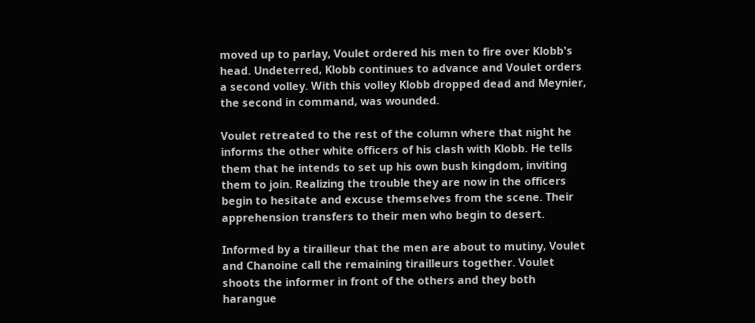moved up to parlay, Voulet ordered his men to fire over Klobb's head. Undeterred, Klobb continues to advance and Voulet orders a second volley. With this volley Klobb dropped dead and Meynier, the second in command, was wounded.

Voulet retreated to the rest of the column where that night he informs the other white officers of his clash with Klobb. He tells them that he intends to set up his own bush kingdom, inviting them to join. Realizing the trouble they are now in the officers begin to hesitate and excuse themselves from the scene. Their apprehension transfers to their men who begin to desert.

Informed by a tirailleur that the men are about to mutiny, Voulet and Chanoine call the remaining tirailleurs together. Voulet shoots the informer in front of the others and they both harangue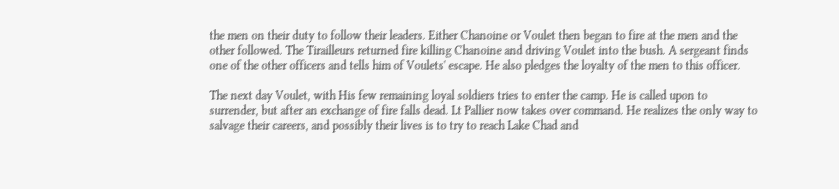the men on their duty to follow their leaders. Either Chanoine or Voulet then began to fire at the men and the other followed. The Tirailleurs returned fire killing Chanoine and driving Voulet into the bush. A sergeant finds one of the other officers and tells him of Voulets' escape. He also pledges the loyalty of the men to this officer.

The next day Voulet, with His few remaining loyal soldiers tries to enter the camp. He is called upon to surrender, but after an exchange of fire falls dead. Lt Pallier now takes over command. He realizes the only way to salvage their careers, and possibly their lives is to try to reach Lake Chad and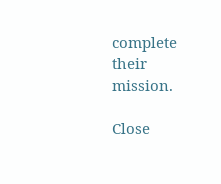complete their mission.

Close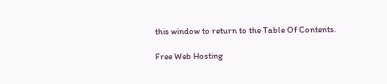this window to return to the Table Of Contents.

Free Web Hosting